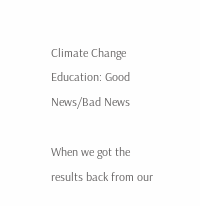Climate Change Education: Good News/Bad News

When we got the results back from our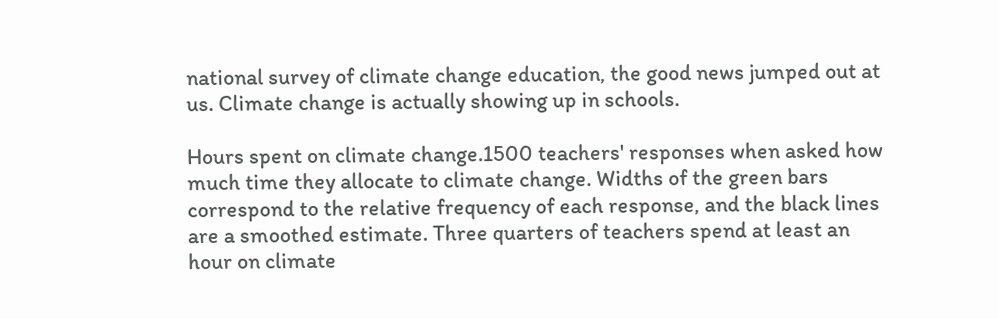national survey of climate change education, the good news jumped out at us. Climate change is actually showing up in schools.

Hours spent on climate change.1500 teachers' responses when asked how much time they allocate to climate change. Widths of the green bars correspond to the relative frequency of each response, and the black lines are a smoothed estimate. Three quarters of teachers spend at least an hour on climate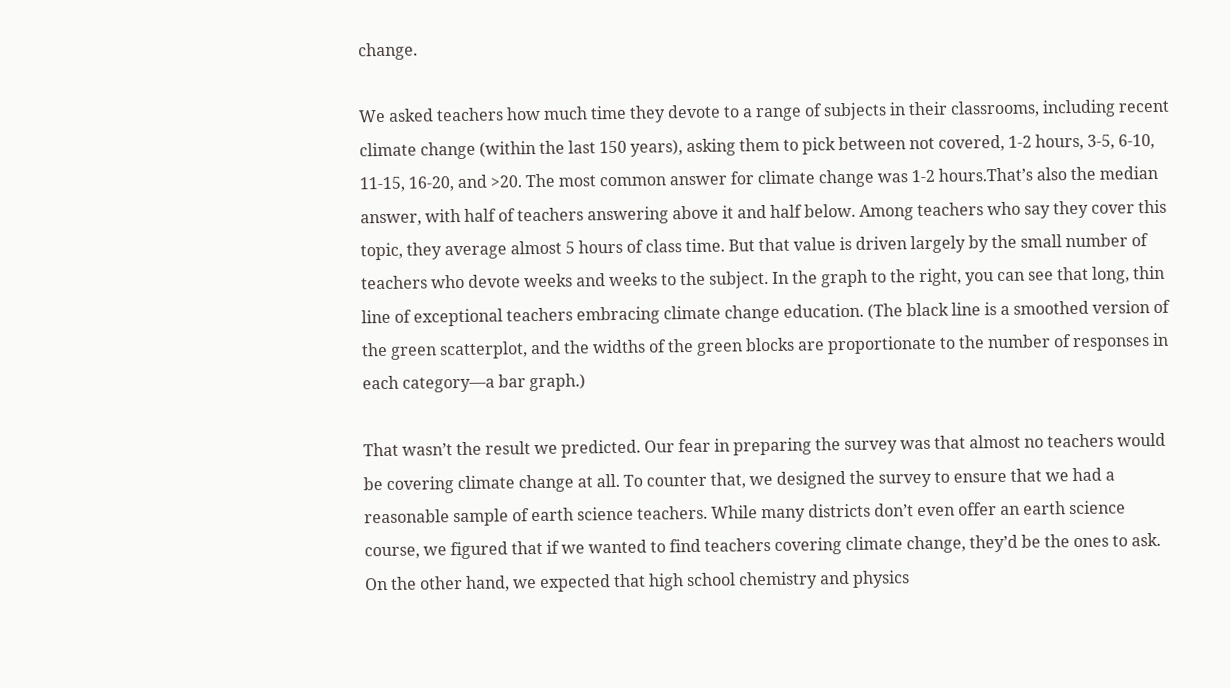change.

We asked teachers how much time they devote to a range of subjects in their classrooms, including recent climate change (within the last 150 years), asking them to pick between not covered, 1-2 hours, 3-5, 6-10, 11-15, 16-20, and >20. The most common answer for climate change was 1-2 hours.That’s also the median answer, with half of teachers answering above it and half below. Among teachers who say they cover this topic, they average almost 5 hours of class time. But that value is driven largely by the small number of teachers who devote weeks and weeks to the subject. In the graph to the right, you can see that long, thin line of exceptional teachers embracing climate change education. (The black line is a smoothed version of the green scatterplot, and the widths of the green blocks are proportionate to the number of responses in each category—a bar graph.)

That wasn’t the result we predicted. Our fear in preparing the survey was that almost no teachers would be covering climate change at all. To counter that, we designed the survey to ensure that we had a reasonable sample of earth science teachers. While many districts don’t even offer an earth science course, we figured that if we wanted to find teachers covering climate change, they’d be the ones to ask. On the other hand, we expected that high school chemistry and physics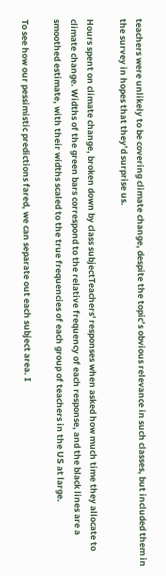teachers were unlikely to be covering climate change, despite the topic’s obvious relevance in such classes, but included them in the survey in hopes that they’d surprise us.

Hours spent on climate change, broken down by class subjectTeachers' responses when asked how much time they allocate to climate change. Widths of the green bars correspond to the relative frequency of each response, and the black lines are a smoothed estimate, with their widths scaled to the true frequencies of each group of teachers in the US at large.

To see how our pessimistic predictions fared, we can separate out each subject area. I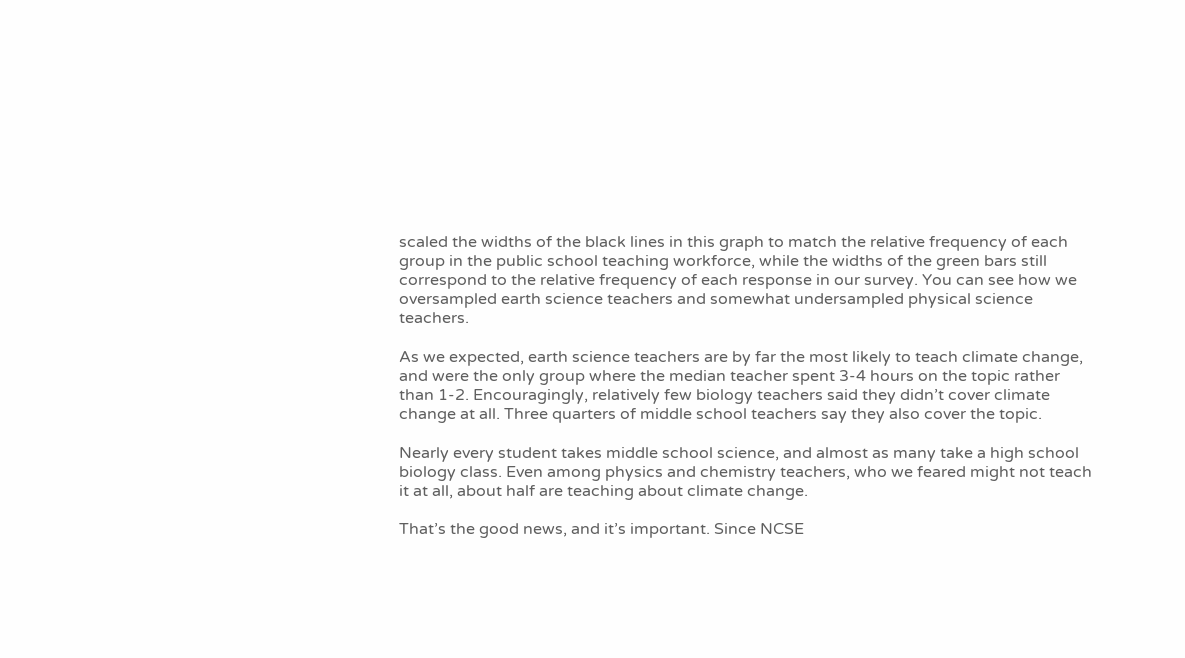scaled the widths of the black lines in this graph to match the relative frequency of each group in the public school teaching workforce, while the widths of the green bars still correspond to the relative frequency of each response in our survey. You can see how we oversampled earth science teachers and somewhat undersampled physical science teachers.

As we expected, earth science teachers are by far the most likely to teach climate change, and were the only group where the median teacher spent 3-4 hours on the topic rather than 1-2. Encouragingly, relatively few biology teachers said they didn’t cover climate change at all. Three quarters of middle school teachers say they also cover the topic.

Nearly every student takes middle school science, and almost as many take a high school biology class. Even among physics and chemistry teachers, who we feared might not teach it at all, about half are teaching about climate change.

That’s the good news, and it’s important. Since NCSE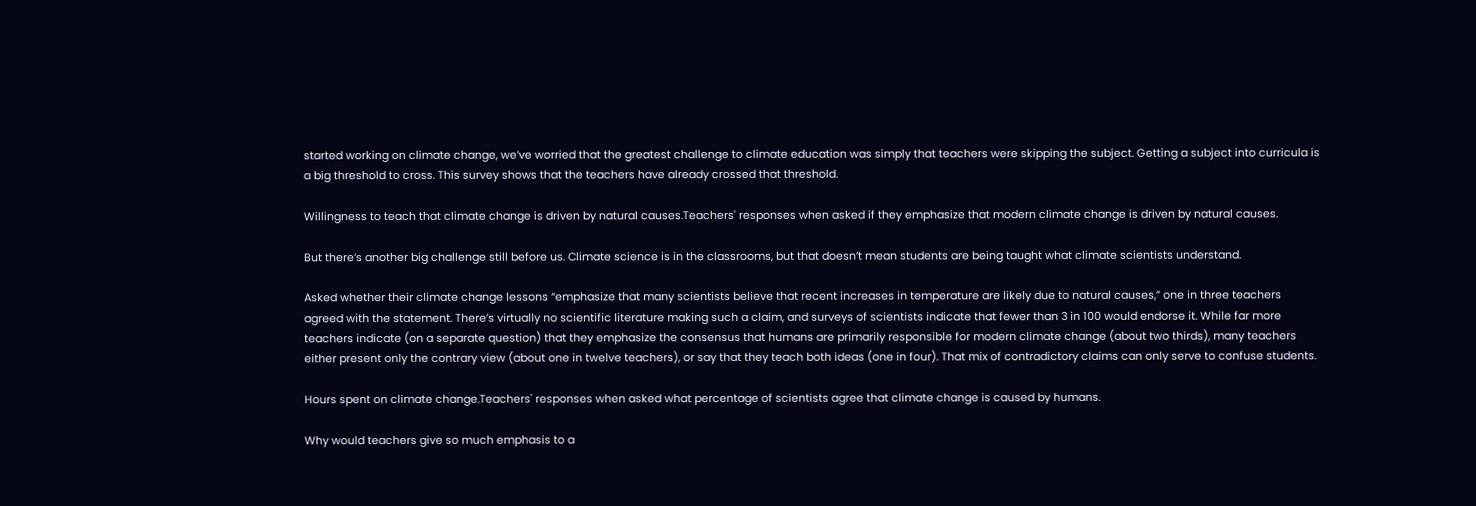started working on climate change, we’ve worried that the greatest challenge to climate education was simply that teachers were skipping the subject. Getting a subject into curricula is a big threshold to cross. This survey shows that the teachers have already crossed that threshold.

Willingness to teach that climate change is driven by natural causes.Teachers' responses when asked if they emphasize that modern climate change is driven by natural causes.

But there’s another big challenge still before us. Climate science is in the classrooms, but that doesn’t mean students are being taught what climate scientists understand.

Asked whether their climate change lessons “emphasize that many scientists believe that recent increases in temperature are likely due to natural causes,” one in three teachers agreed with the statement. There’s virtually no scientific literature making such a claim, and surveys of scientists indicate that fewer than 3 in 100 would endorse it. While far more teachers indicate (on a separate question) that they emphasize the consensus that humans are primarily responsible for modern climate change (about two thirds), many teachers either present only the contrary view (about one in twelve teachers), or say that they teach both ideas (one in four). That mix of contradictory claims can only serve to confuse students.

Hours spent on climate change.Teachers' responses when asked what percentage of scientists agree that climate change is caused by humans.

Why would teachers give so much emphasis to a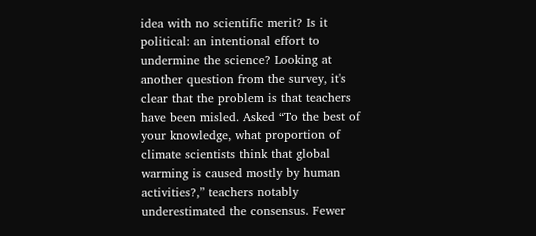idea with no scientific merit? Is it political: an intentional effort to undermine the science? Looking at another question from the survey, it's clear that the problem is that teachers have been misled. Asked “To the best of your knowledge, what proportion of climate scientists think that global warming is caused mostly by human activities?,” teachers notably underestimated the consensus. Fewer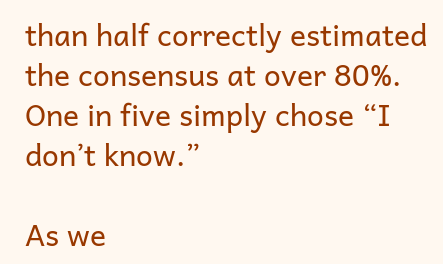than half correctly estimated the consensus at over 80%. One in five simply chose “I don’t know.”

As we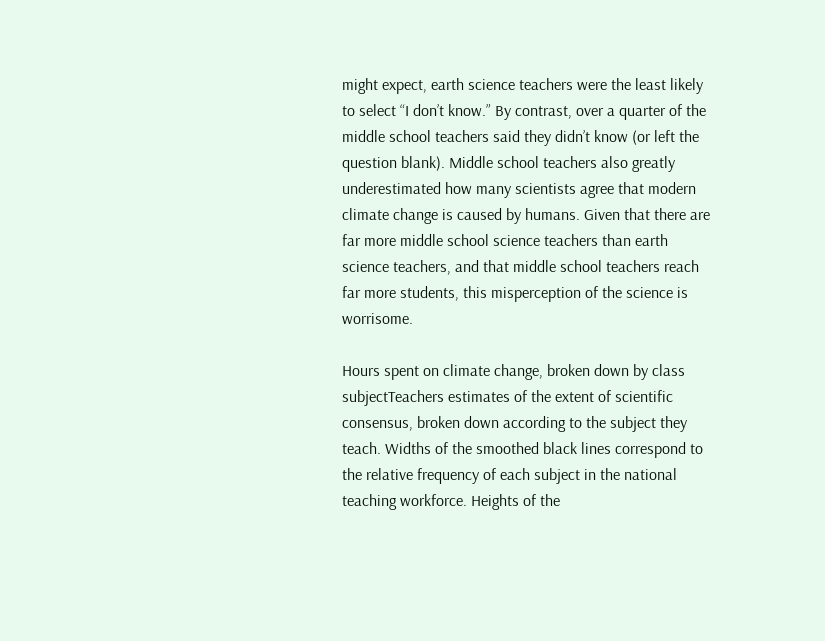might expect, earth science teachers were the least likely to select “I don’t know.” By contrast, over a quarter of the middle school teachers said they didn’t know (or left the question blank). Middle school teachers also greatly underestimated how many scientists agree that modern climate change is caused by humans. Given that there are far more middle school science teachers than earth science teachers, and that middle school teachers reach far more students, this misperception of the science is worrisome.

Hours spent on climate change, broken down by class subjectTeachers estimates of the extent of scientific consensus, broken down according to the subject they teach. Widths of the smoothed black lines correspond to the relative frequency of each subject in the national teaching workforce. Heights of the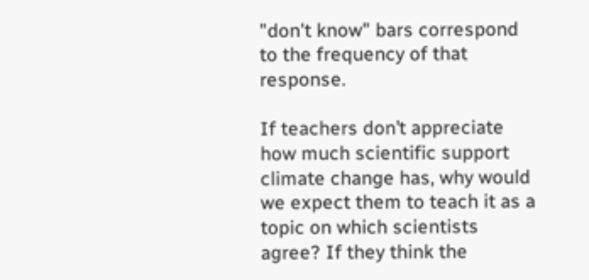"don't know" bars correspond to the frequency of that response.

If teachers don’t appreciate how much scientific support climate change has, why would we expect them to teach it as a topic on which scientists agree? If they think the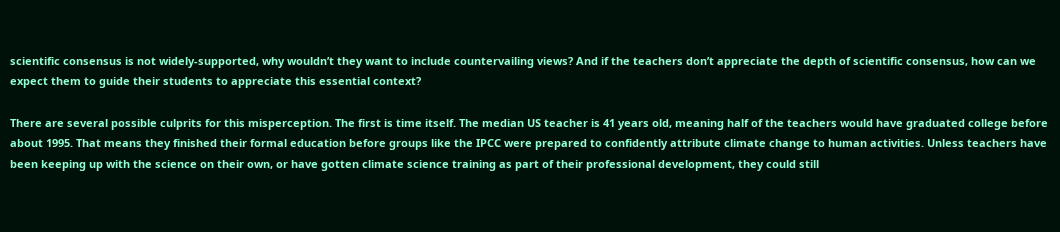scientific consensus is not widely-supported, why wouldn’t they want to include countervailing views? And if the teachers don’t appreciate the depth of scientific consensus, how can we expect them to guide their students to appreciate this essential context?

There are several possible culprits for this misperception. The first is time itself. The median US teacher is 41 years old, meaning half of the teachers would have graduated college before about 1995. That means they finished their formal education before groups like the IPCC were prepared to confidently attribute climate change to human activities. Unless teachers have been keeping up with the science on their own, or have gotten climate science training as part of their professional development, they could still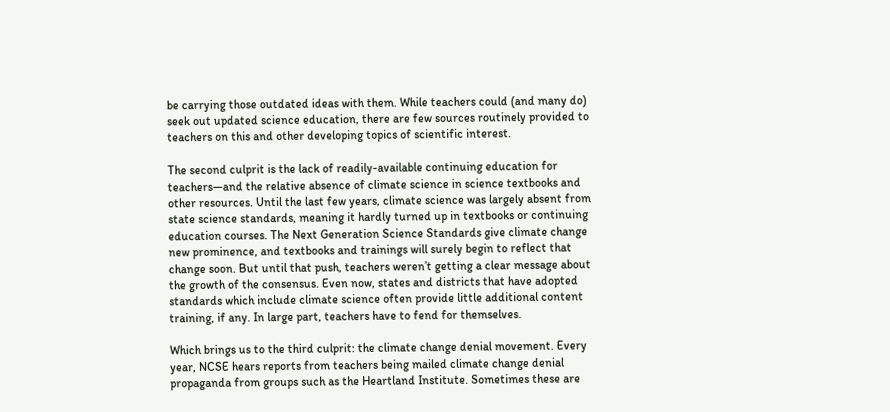be carrying those outdated ideas with them. While teachers could (and many do) seek out updated science education, there are few sources routinely provided to teachers on this and other developing topics of scientific interest.

The second culprit is the lack of readily-available continuing education for teachers—and the relative absence of climate science in science textbooks and other resources. Until the last few years, climate science was largely absent from state science standards, meaning it hardly turned up in textbooks or continuing education courses. The Next Generation Science Standards give climate change new prominence, and textbooks and trainings will surely begin to reflect that change soon. But until that push, teachers weren’t getting a clear message about the growth of the consensus. Even now, states and districts that have adopted standards which include climate science often provide little additional content training, if any. In large part, teachers have to fend for themselves.

Which brings us to the third culprit: the climate change denial movement. Every year, NCSE hears reports from teachers being mailed climate change denial propaganda from groups such as the Heartland Institute. Sometimes these are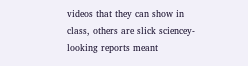videos that they can show in class, others are slick sciencey-looking reports meant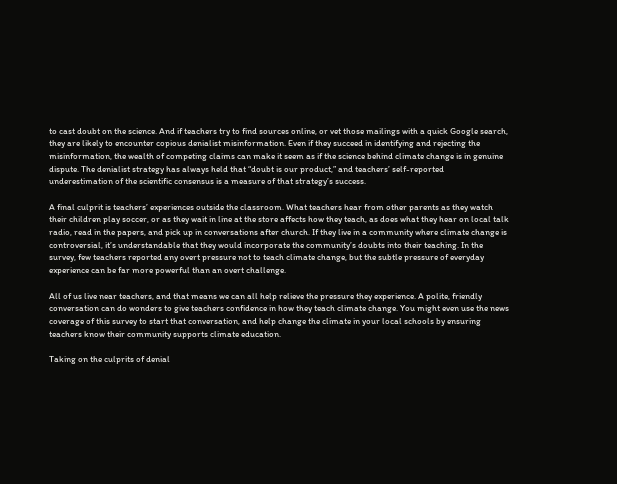to cast doubt on the science. And if teachers try to find sources online, or vet those mailings with a quick Google search, they are likely to encounter copious denialist misinformation. Even if they succeed in identifying and rejecting the misinformation, the wealth of competing claims can make it seem as if the science behind climate change is in genuine dispute. The denialist strategy has always held that “doubt is our product,” and teachers’ self-reported underestimation of the scientific consensus is a measure of that strategy’s success.

A final culprit is teachers’ experiences outside the classroom. What teachers hear from other parents as they watch their children play soccer, or as they wait in line at the store affects how they teach, as does what they hear on local talk radio, read in the papers, and pick up in conversations after church. If they live in a community where climate change is controversial, it’s understandable that they would incorporate the community’s doubts into their teaching. In the survey, few teachers reported any overt pressure not to teach climate change, but the subtle pressure of everyday experience can be far more powerful than an overt challenge.

All of us live near teachers, and that means we can all help relieve the pressure they experience. A polite, friendly conversation can do wonders to give teachers confidence in how they teach climate change. You might even use the news coverage of this survey to start that conversation, and help change the climate in your local schools by ensuring teachers know their community supports climate education.

Taking on the culprits of denial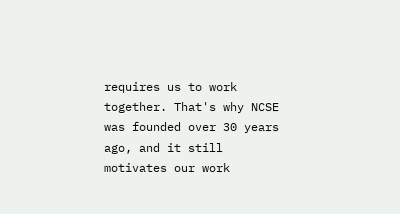requires us to work together. That's why NCSE was founded over 30 years ago, and it still motivates our work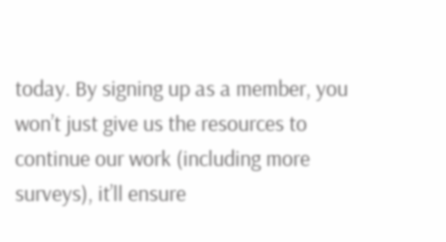today. By signing up as a member, you won’t just give us the resources to continue our work (including more surveys), it’ll ensure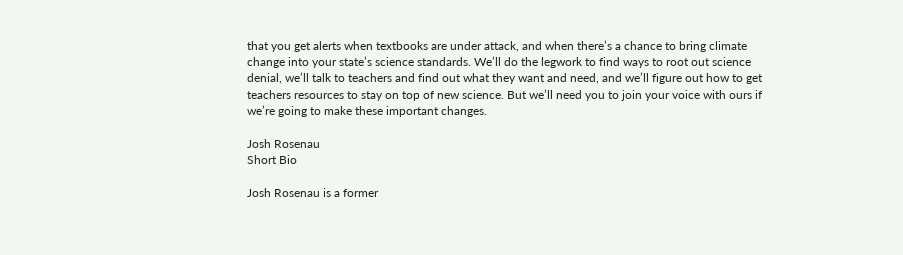that you get alerts when textbooks are under attack, and when there’s a chance to bring climate change into your state’s science standards. We’ll do the legwork to find ways to root out science denial, we’ll talk to teachers and find out what they want and need, and we’ll figure out how to get teachers resources to stay on top of new science. But we’ll need you to join your voice with ours if we’re going to make these important changes.

Josh Rosenau
Short Bio

Josh Rosenau is a former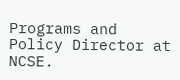Programs and Policy Director at NCSE.